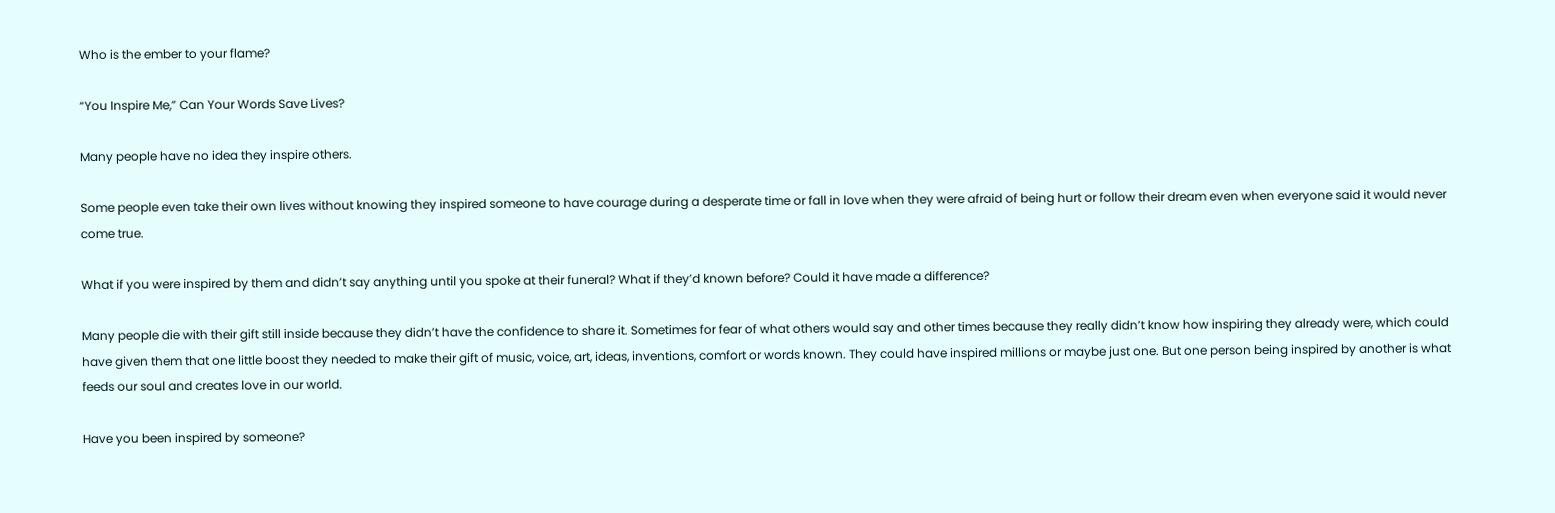Who is the ember to your flame?

“You Inspire Me,” Can Your Words Save Lives?

Many people have no idea they inspire others.

Some people even take their own lives without knowing they inspired someone to have courage during a desperate time or fall in love when they were afraid of being hurt or follow their dream even when everyone said it would never come true.

What if you were inspired by them and didn’t say anything until you spoke at their funeral? What if they’d known before? Could it have made a difference?

Many people die with their gift still inside because they didn’t have the confidence to share it. Sometimes for fear of what others would say and other times because they really didn’t know how inspiring they already were, which could have given them that one little boost they needed to make their gift of music, voice, art, ideas, inventions, comfort or words known. They could have inspired millions or maybe just one. But one person being inspired by another is what feeds our soul and creates love in our world.

Have you been inspired by someone?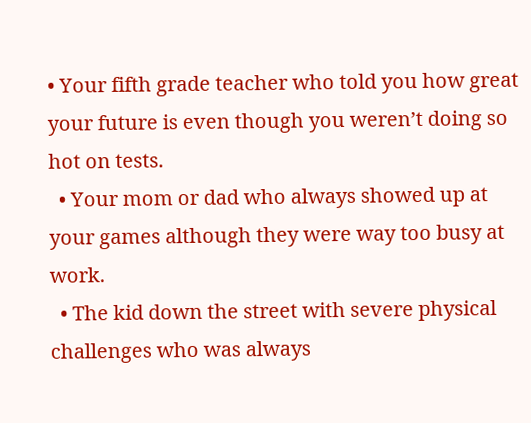• Your fifth grade teacher who told you how great your future is even though you weren’t doing so hot on tests.
  • Your mom or dad who always showed up at your games although they were way too busy at work.
  • The kid down the street with severe physical challenges who was always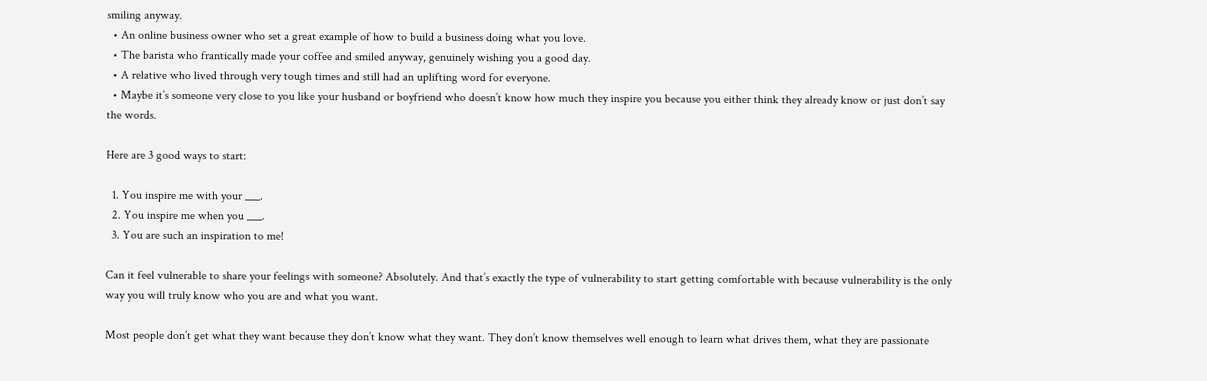smiling anyway.
  • An online business owner who set a great example of how to build a business doing what you love.
  • The barista who frantically made your coffee and smiled anyway, genuinely wishing you a good day.
  • A relative who lived through very tough times and still had an uplifting word for everyone.
  • Maybe it’s someone very close to you like your husband or boyfriend who doesn’t know how much they inspire you because you either think they already know or just don’t say the words.

Here are 3 good ways to start:

  1. You inspire me with your ___.
  2. You inspire me when you ___.
  3. You are such an inspiration to me!

Can it feel vulnerable to share your feelings with someone? Absolutely. And that’s exactly the type of vulnerability to start getting comfortable with because vulnerability is the only way you will truly know who you are and what you want.

Most people don’t get what they want because they don’t know what they want. They don’t know themselves well enough to learn what drives them, what they are passionate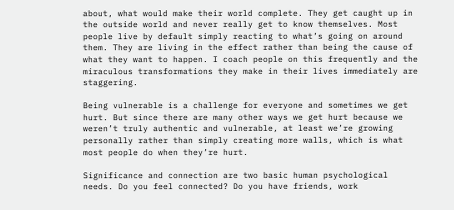about, what would make their world complete. They get caught up in the outside world and never really get to know themselves. Most people live by default simply reacting to what’s going on around them. They are living in the effect rather than being the cause of what they want to happen. I coach people on this frequently and the miraculous transformations they make in their lives immediately are staggering.

Being vulnerable is a challenge for everyone and sometimes we get hurt. But since there are many other ways we get hurt because we weren’t truly authentic and vulnerable, at least we’re growing personally rather than simply creating more walls, which is what most people do when they’re hurt.

Significance and connection are two basic human psychological needs. Do you feel connected? Do you have friends, work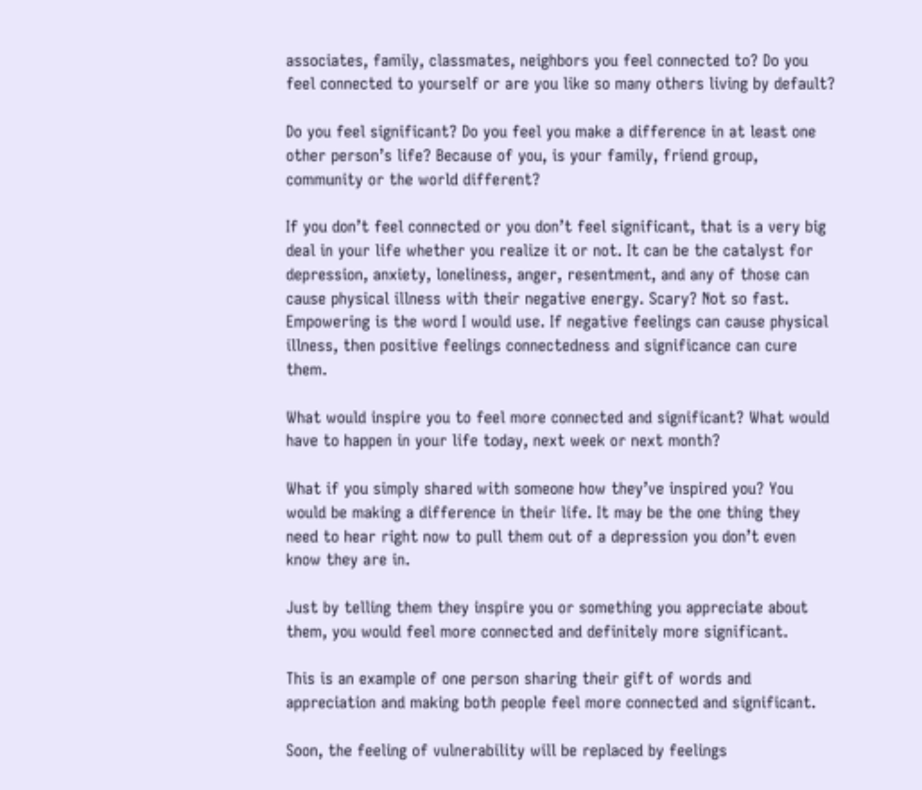associates, family, classmates, neighbors you feel connected to? Do you feel connected to yourself or are you like so many others living by default?

Do you feel significant? Do you feel you make a difference in at least one other person’s life? Because of you, is your family, friend group, community or the world different?

If you don’t feel connected or you don’t feel significant, that is a very big deal in your life whether you realize it or not. It can be the catalyst for depression, anxiety, loneliness, anger, resentment, and any of those can cause physical illness with their negative energy. Scary? Not so fast. Empowering is the word I would use. If negative feelings can cause physical illness, then positive feelings connectedness and significance can cure them.

What would inspire you to feel more connected and significant? What would have to happen in your life today, next week or next month?

What if you simply shared with someone how they’ve inspired you? You would be making a difference in their life. It may be the one thing they need to hear right now to pull them out of a depression you don’t even know they are in.

Just by telling them they inspire you or something you appreciate about them, you would feel more connected and definitely more significant.

This is an example of one person sharing their gift of words and appreciation and making both people feel more connected and significant.

Soon, the feeling of vulnerability will be replaced by feelings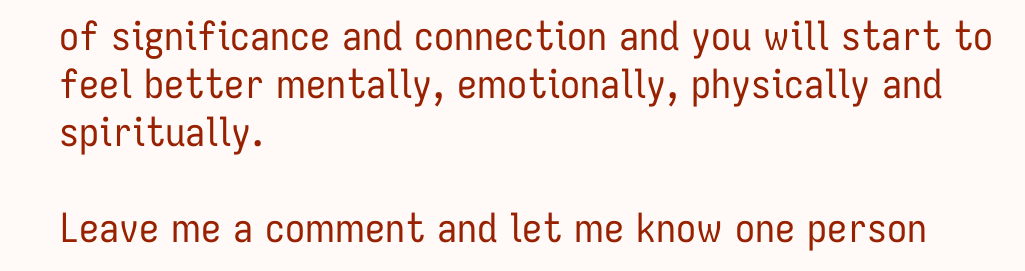of significance and connection and you will start to feel better mentally, emotionally, physically and spiritually.

Leave me a comment and let me know one person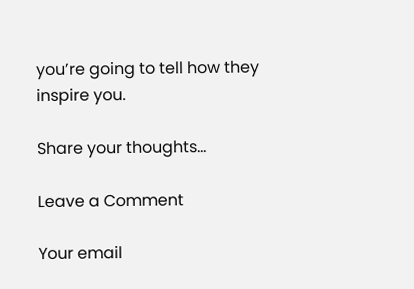you’re going to tell how they inspire you.

Share your thoughts...

Leave a Comment

Your email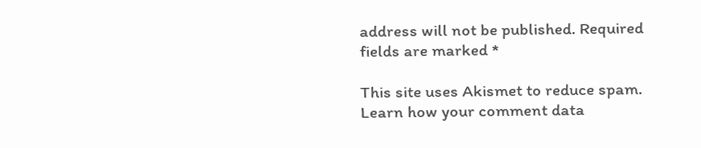address will not be published. Required fields are marked *

This site uses Akismet to reduce spam. Learn how your comment data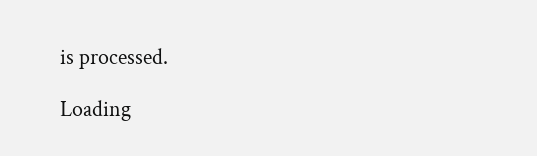is processed.

Loading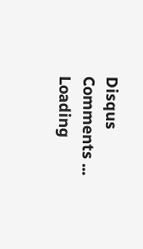Disqus Comments ...
Loading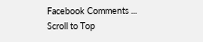Facebook Comments ...
Scroll to Top